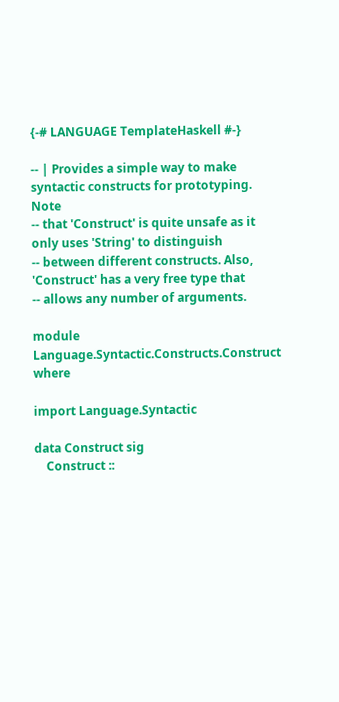{-# LANGUAGE TemplateHaskell #-}

-- | Provides a simple way to make syntactic constructs for prototyping. Note
-- that 'Construct' is quite unsafe as it only uses 'String' to distinguish
-- between different constructs. Also, 'Construct' has a very free type that
-- allows any number of arguments.

module Language.Syntactic.Constructs.Construct where

import Language.Syntactic

data Construct sig
    Construct ::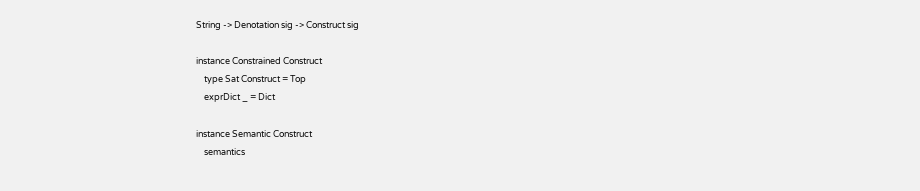String -> Denotation sig -> Construct sig

instance Constrained Construct
    type Sat Construct = Top
    exprDict _ = Dict

instance Semantic Construct
    semantics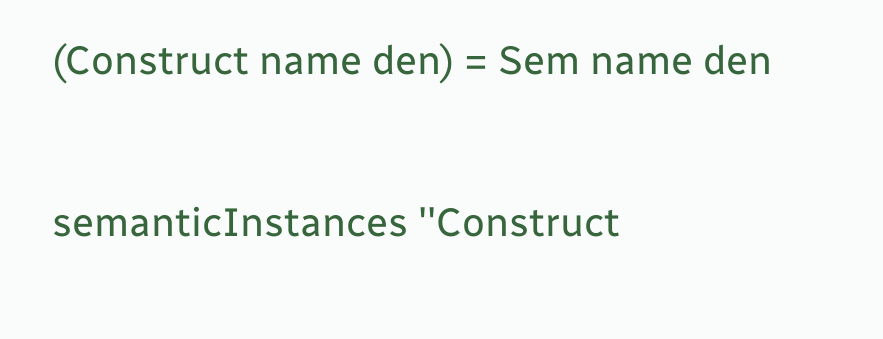(Construct name den) = Sem name den

semanticInstances ''Construct